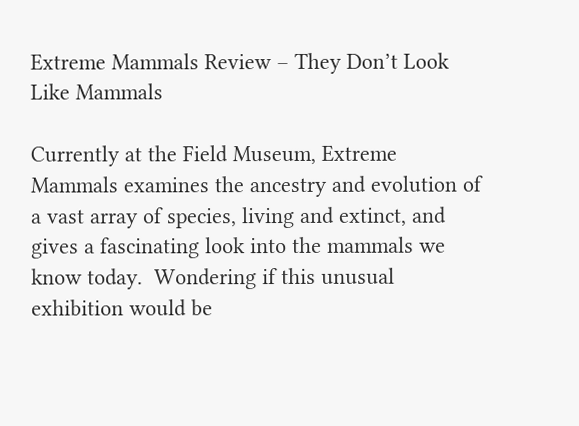Extreme Mammals Review – They Don’t Look Like Mammals

Currently at the Field Museum, Extreme Mammals examines the ancestry and evolution of a vast array of species, living and extinct, and gives a fascinating look into the mammals we know today.  Wondering if this unusual exhibition would be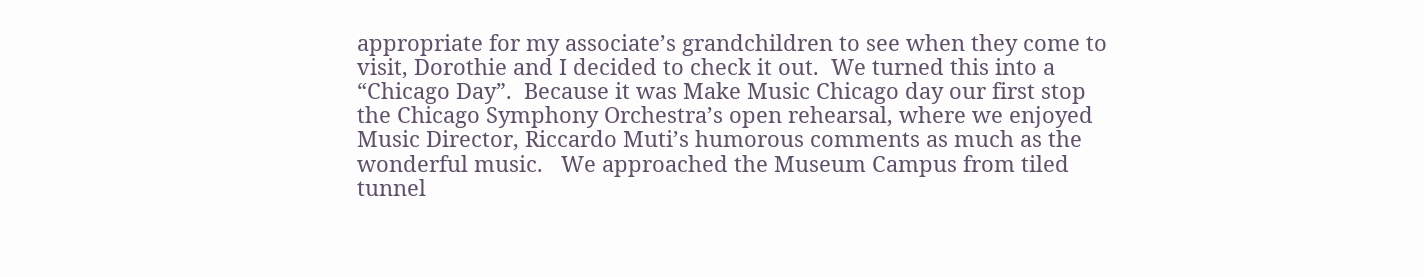appropriate for my associate’s grandchildren to see when they come to visit, Dorothie and I decided to check it out.  We turned this into a “Chicago Day”.  Because it was Make Music Chicago day our first stop the Chicago Symphony Orchestra’s open rehearsal, where we enjoyed Music Director, Riccardo Muti’s humorous comments as much as the wonderful music.   We approached the Museum Campus from tiled tunnel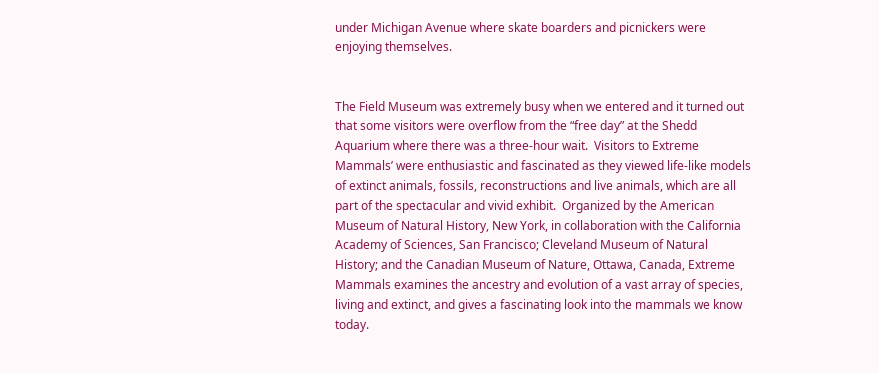under Michigan Avenue where skate boarders and picnickers were enjoying themselves.


The Field Museum was extremely busy when we entered and it turned out that some visitors were overflow from the “free day” at the Shedd Aquarium where there was a three-hour wait.  Visitors to Extreme Mammals’ were enthusiastic and fascinated as they viewed life‐like models of extinct animals, fossils, reconstructions and live animals, which are all part of the spectacular and vivid exhibit.  Organized by the American Museum of Natural History, New York, in collaboration with the California Academy of Sciences, San Francisco; Cleveland Museum of Natural History; and the Canadian Museum of Nature, Ottawa, Canada, Extreme Mammals examines the ancestry and evolution of a vast array of species, living and extinct, and gives a fascinating look into the mammals we know today.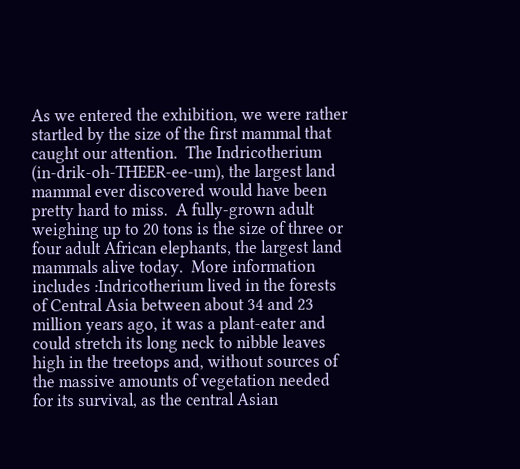As we entered the exhibition, we were rather startled by the size of the first mammal that caught our attention.  The Indricotherium (in-drik-oh-THEER-ee-um), the largest land mammal ever discovered would have been pretty hard to miss.  A fully-grown adult weighing up to 20 tons is the size of three or four adult African elephants, the largest land mammals alive today.  More information includes :Indricotherium lived in the forests of Central Asia between about 34 and 23 million years ago, it was a plant-eater and could stretch its long neck to nibble leaves high in the treetops and, without sources of the massive amounts of vegetation needed for its survival, as the central Asian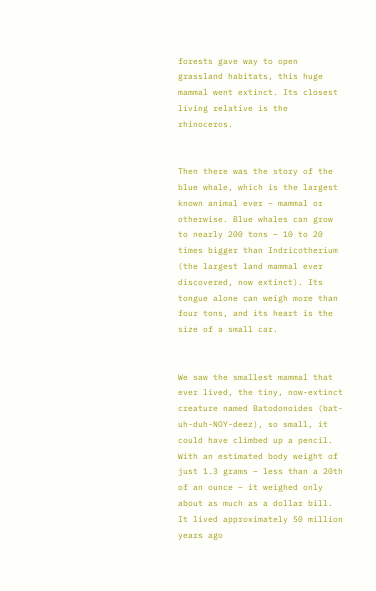forests gave way to open grassland habitats, this huge mammal went extinct. Its closest living relative is the rhinoceros.


Then there was the story of the blue whale, which is the largest known animal ever – mammal or otherwise. Blue whales can grow to nearly 200 tons – 10 to 20 times bigger than Indricotherium (the largest land mammal ever discovered, now extinct). Its tongue alone can weigh more than four tons, and its heart is the size of a small car.


We saw the smallest mammal that ever lived, the tiny, now-extinct creature named Batodonoides (bat-uh-duh-NOY-deez), so small, it could have climbed up a pencil. With an estimated body weight of just 1.3 grams – less than a 20th of an ounce – it weighed only about as much as a dollar bill. It lived approximately 50 million years ago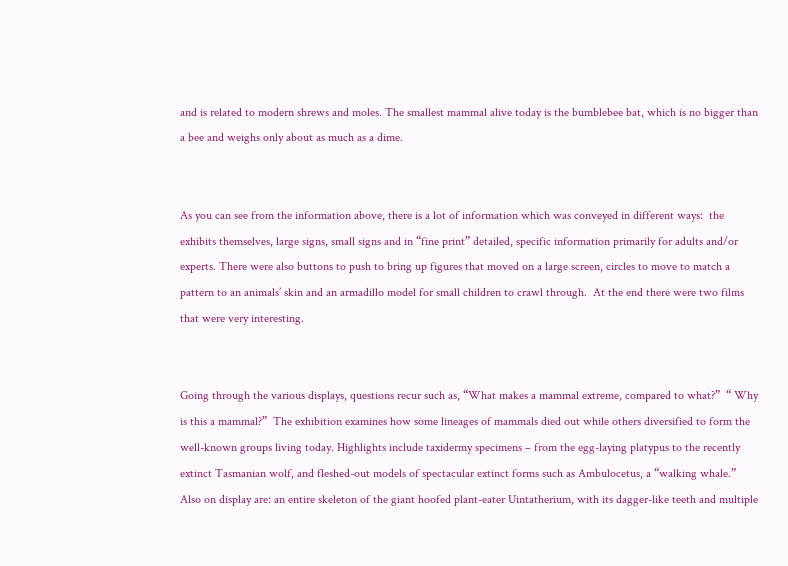and is related to modern shrews and moles. The smallest mammal alive today is the bumblebee bat, which is no bigger than a bee and weighs only about as much as a dime.


As you can see from the information above, there is a lot of information which was conveyed in different ways:  the exhibits themselves, large signs, small signs and in “fine print” detailed, specific information primarily for adults and/or experts. There were also buttons to push to bring up figures that moved on a large screen, circles to move to match a pattern to an animals’ skin and an armadillo model for small children to crawl through.  At the end there were two films that were very interesting.


Going through the various displays, questions recur such as, “What makes a mammal extreme, compared to what?”  “ Why is this a mammal?”  The exhibition examines how some lineages of mammals died out while others diversified to form the well-known groups living today. Highlights include taxidermy specimens – from the egg-laying platypus to the recently extinct Tasmanian wolf, and fleshed-out models of spectacular extinct forms such as Ambulocetus, a “walking whale.” Also on display are: an entire skeleton of the giant hoofed plant-eater Uintatherium, with its dagger-like teeth and multiple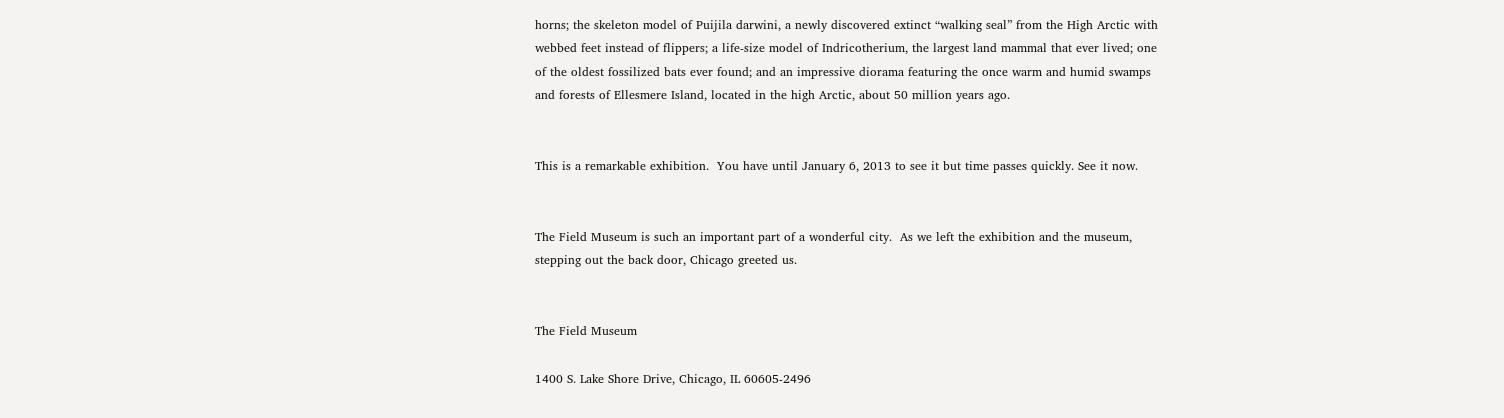horns; the skeleton model of Puijila darwini, a newly discovered extinct “walking seal” from the High Arctic with webbed feet instead of flippers; a life-size model of Indricotherium, the largest land mammal that ever lived; one of the oldest fossilized bats ever found; and an impressive diorama featuring the once warm and humid swamps and forests of Ellesmere Island, located in the high Arctic, about 50 million years ago.


This is a remarkable exhibition.  You have until January 6, 2013 to see it but time passes quickly. See it now.


The Field Museum is such an important part of a wonderful city.  As we left the exhibition and the museum, stepping out the back door, Chicago greeted us.


The Field Museum

1400 S. Lake Shore Drive, Chicago, IL 60605-2496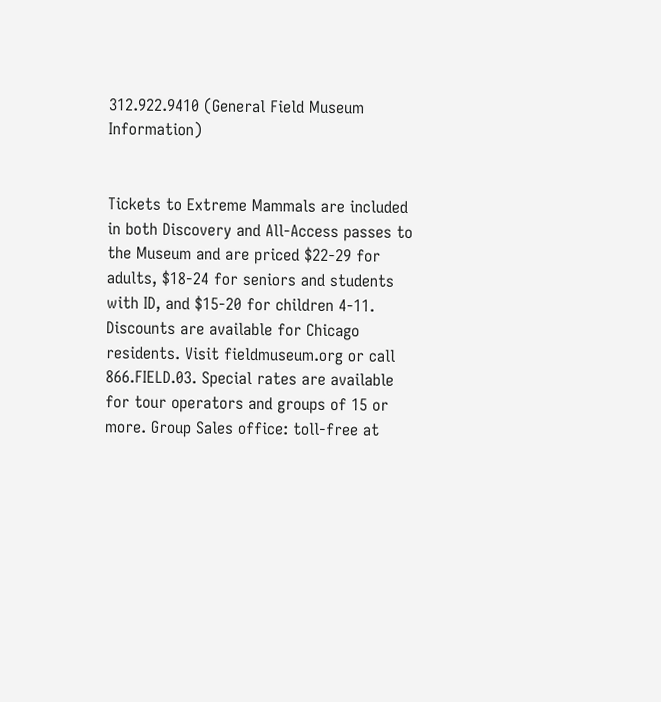312.922.9410 (General Field Museum Information)


Tickets to Extreme Mammals are included in both Discovery and All-Access passes to the Museum and are priced $22-29 for adults, $18-24 for seniors and students with ID, and $15-20 for children 4-11. Discounts are available for Chicago residents. Visit fieldmuseum.org or call 866.FIELD.03. Special rates are available for tour operators and groups of 15 or more. Group Sales office: toll-free at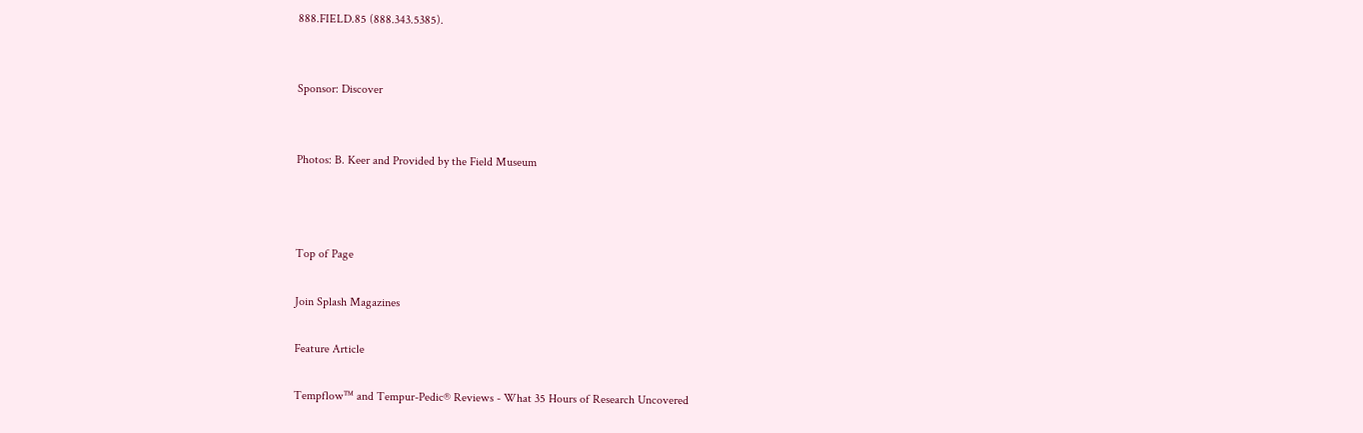888.FIELD.85 (888.343.5385).


Sponsor: Discover


Photos: B. Keer and Provided by the Field Museum



Top of Page

Join Splash Magazines

Feature Article

Tempflow™ and Tempur-Pedic® Reviews - What 35 Hours of Research Uncovered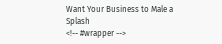Want Your Business to Male a Splash
<!-- #wrapper -->